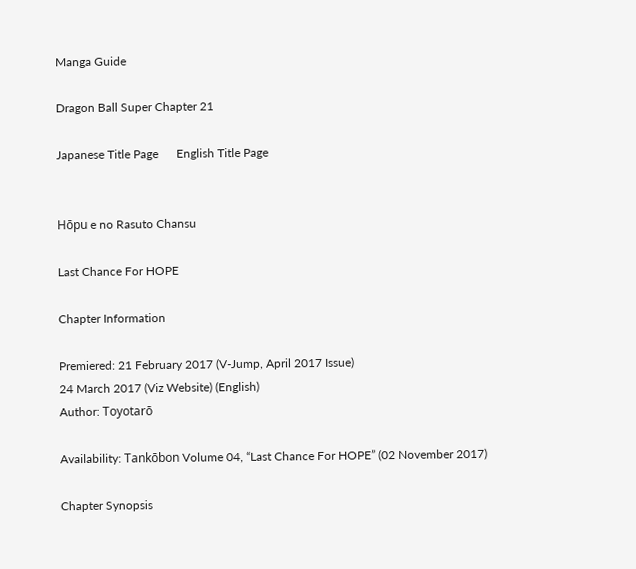Manga Guide

Dragon Ball Super Chapter 21

Japanese Title Page      English Title Page


Hōpu e no Rasuto Chansu

Last Chance For HOPE

Chapter Information

Premiered: 21 February 2017 (V-Jump, April 2017 Issue)
24 March 2017 (Viz Website) (English)
Author: Toyotarō

Availability: Tankōbon Volume 04, “Last Chance For HOPE” (02 November 2017)

Chapter Synopsis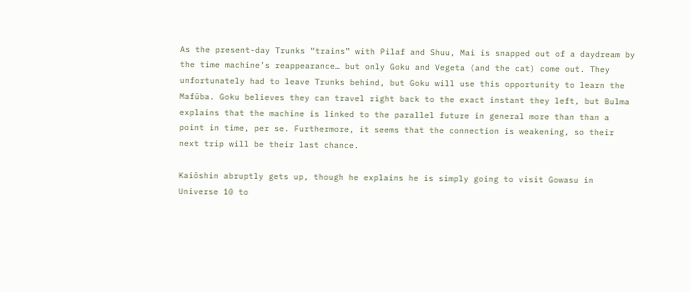As the present-day Trunks “trains” with Pilaf and Shuu, Mai is snapped out of a daydream by the time machine’s reappearance… but only Goku and Vegeta (and the cat) come out. They unfortunately had to leave Trunks behind, but Goku will use this opportunity to learn the Mafūba. Goku believes they can travel right back to the exact instant they left, but Bulma explains that the machine is linked to the parallel future in general more than than a point in time, per se. Furthermore, it seems that the connection is weakening, so their next trip will be their last chance.

Kaiōshin abruptly gets up, though he explains he is simply going to visit Gowasu in Universe 10 to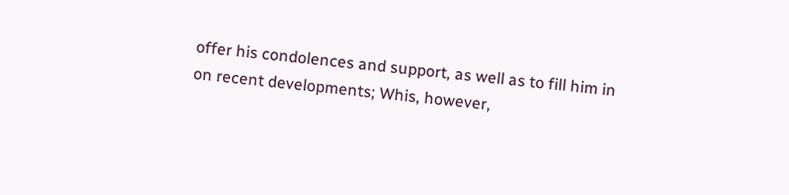offer his condolences and support, as well as to fill him in on recent developments; Whis, however,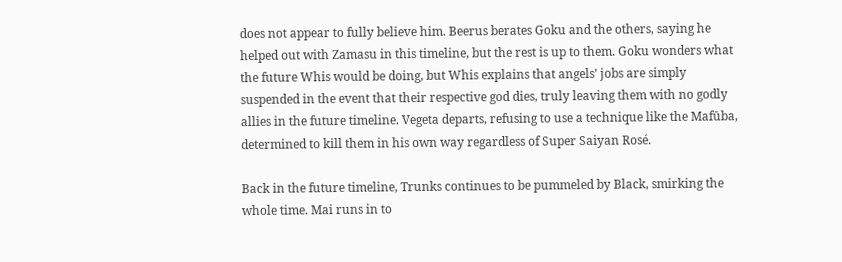does not appear to fully believe him. Beerus berates Goku and the others, saying he helped out with Zamasu in this timeline, but the rest is up to them. Goku wonders what the future Whis would be doing, but Whis explains that angels’ jobs are simply suspended in the event that their respective god dies, truly leaving them with no godly allies in the future timeline. Vegeta departs, refusing to use a technique like the Mafūba, determined to kill them in his own way regardless of Super Saiyan Rosé.

Back in the future timeline, Trunks continues to be pummeled by Black, smirking the whole time. Mai runs in to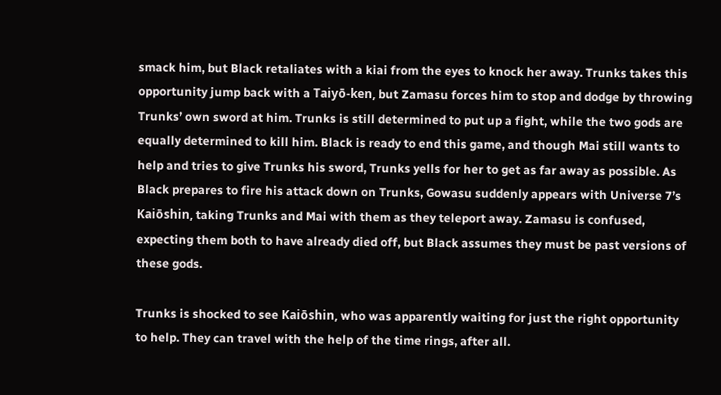smack him, but Black retaliates with a kiai from the eyes to knock her away. Trunks takes this opportunity jump back with a Taiyō-ken, but Zamasu forces him to stop and dodge by throwing Trunks’ own sword at him. Trunks is still determined to put up a fight, while the two gods are equally determined to kill him. Black is ready to end this game, and though Mai still wants to help and tries to give Trunks his sword, Trunks yells for her to get as far away as possible. As Black prepares to fire his attack down on Trunks, Gowasu suddenly appears with Universe 7’s Kaiōshin, taking Trunks and Mai with them as they teleport away. Zamasu is confused, expecting them both to have already died off, but Black assumes they must be past versions of these gods.

Trunks is shocked to see Kaiōshin, who was apparently waiting for just the right opportunity to help. They can travel with the help of the time rings, after all.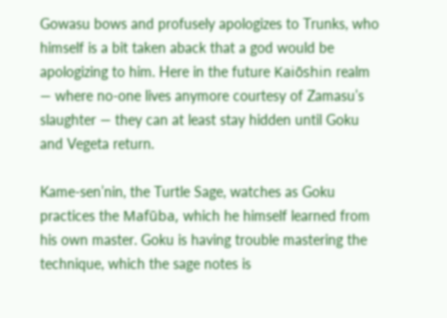Gowasu bows and profusely apologizes to Trunks, who himself is a bit taken aback that a god would be apologizing to him. Here in the future Kaiōshin realm — where no-one lives anymore courtesy of Zamasu’s slaughter — they can at least stay hidden until Goku and Vegeta return.

Kame-sen’nin, the Turtle Sage, watches as Goku practices the Mafūba, which he himself learned from his own master. Goku is having trouble mastering the technique, which the sage notes is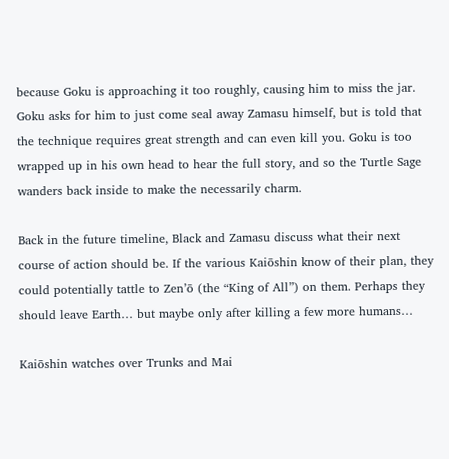because Goku is approaching it too roughly, causing him to miss the jar. Goku asks for him to just come seal away Zamasu himself, but is told that the technique requires great strength and can even kill you. Goku is too wrapped up in his own head to hear the full story, and so the Turtle Sage wanders back inside to make the necessarily charm.

Back in the future timeline, Black and Zamasu discuss what their next course of action should be. If the various Kaiōshin know of their plan, they could potentially tattle to Zen’ō (the “King of All”) on them. Perhaps they should leave Earth… but maybe only after killing a few more humans…

Kaiōshin watches over Trunks and Mai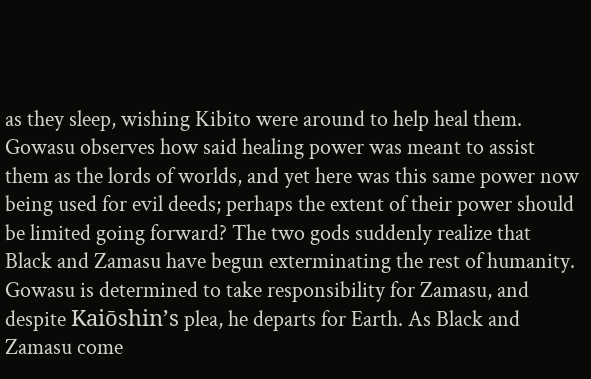as they sleep, wishing Kibito were around to help heal them. Gowasu observes how said healing power was meant to assist them as the lords of worlds, and yet here was this same power now being used for evil deeds; perhaps the extent of their power should be limited going forward? The two gods suddenly realize that Black and Zamasu have begun exterminating the rest of humanity. Gowasu is determined to take responsibility for Zamasu, and despite Kaiōshin’s plea, he departs for Earth. As Black and Zamasu come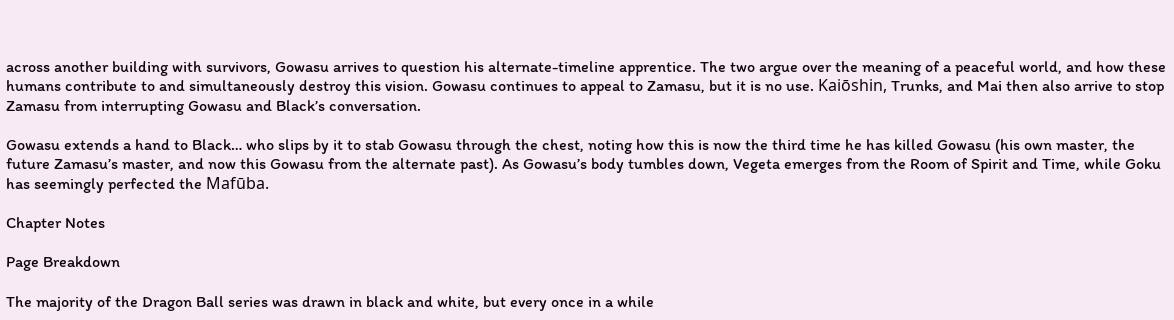across another building with survivors, Gowasu arrives to question his alternate-timeline apprentice. The two argue over the meaning of a peaceful world, and how these humans contribute to and simultaneously destroy this vision. Gowasu continues to appeal to Zamasu, but it is no use. Kaiōshin, Trunks, and Mai then also arrive to stop Zamasu from interrupting Gowasu and Black’s conversation.

Gowasu extends a hand to Black… who slips by it to stab Gowasu through the chest, noting how this is now the third time he has killed Gowasu (his own master, the future Zamasu’s master, and now this Gowasu from the alternate past). As Gowasu’s body tumbles down, Vegeta emerges from the Room of Spirit and Time, while Goku has seemingly perfected the Mafūba.

Chapter Notes

Page Breakdown

The majority of the Dragon Ball series was drawn in black and white, but every once in a while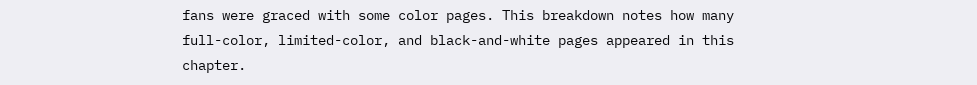fans were graced with some color pages. This breakdown notes how many full-color, limited-color, and black-and-white pages appeared in this chapter.